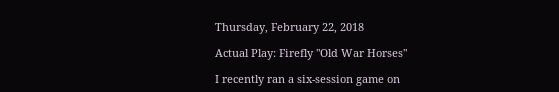Thursday, February 22, 2018

Actual Play: Firefly "Old War Horses"

I recently ran a six-session game on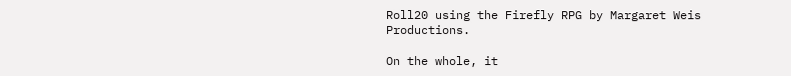Roll20 using the Firefly RPG by Margaret Weis Productions.

On the whole, it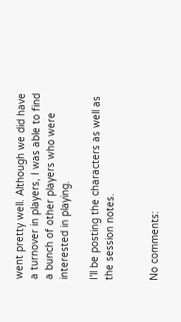went pretty well. Although we did have a turnover in players, I was able to find a bunch of other players who were interested in playing.

I'll be posting the characters as well as the session notes.


No comments: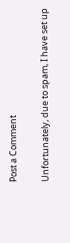Post a Comment

Unfortunately, due to spam, I have set up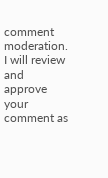comment moderation. I will review and approve your comment as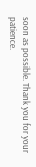soon as possible. Thank you for your patience.